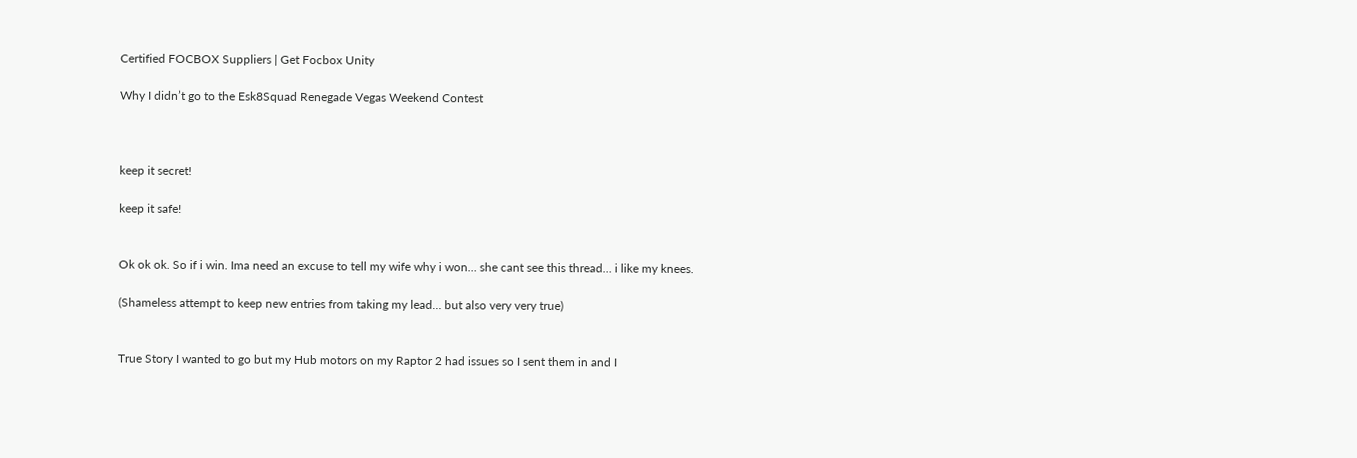Certified FOCBOX Suppliers | Get Focbox Unity

Why I didn’t go to the Esk8Squad Renegade Vegas Weekend Contest



keep it secret!

keep it safe!


Ok ok ok. So if i win. Ima need an excuse to tell my wife why i won… she cant see this thread… i like my knees.

(Shameless attempt to keep new entries from taking my lead… but also very very true)


True Story I wanted to go but my Hub motors on my Raptor 2 had issues so I sent them in and I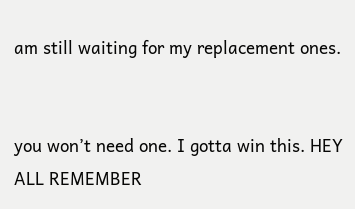am still waiting for my replacement ones.


you won’t need one. I gotta win this. HEY ALL REMEMBER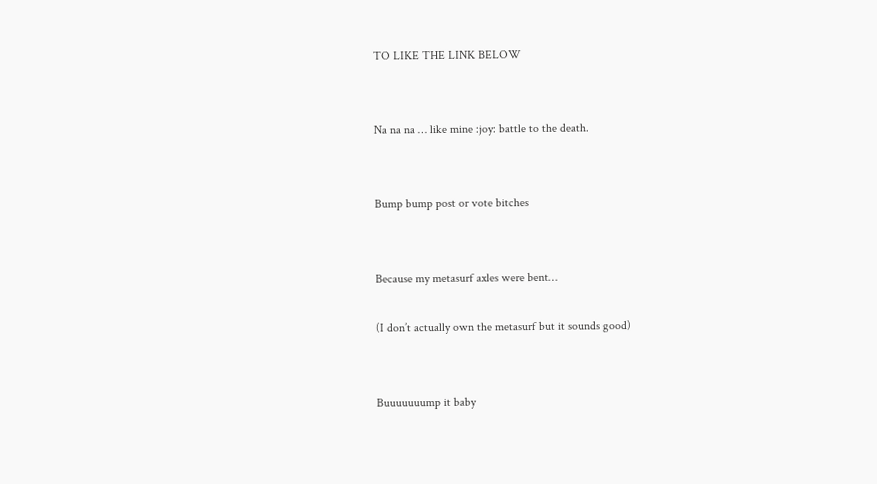TO LIKE THE LINK BELOW


Na na na … like mine :joy: battle to the death.


Bump bump post or vote bitches


Because my metasurf axles were bent…

(I don’t actually own the metasurf but it sounds good)


Buuuuuuump it baby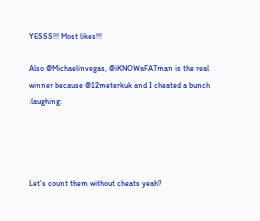YESSS!!! Most likes!!!

Also @Michaelinvegas, @iKNOWaFATman is the real winner because @12meterkuk and I cheated a bunch :laughing:




Let’s count them without cheats yeah?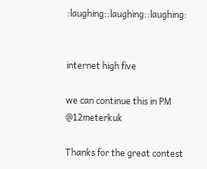:laughing::laughing::laughing:


internet high five

we can continue this in PM @12meterkuk

Thanks for the great contest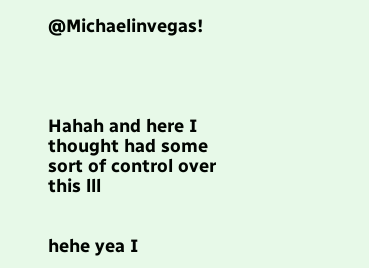@Michaelinvegas!




Hahah and here I thought had some sort of control over this lll


hehe yea I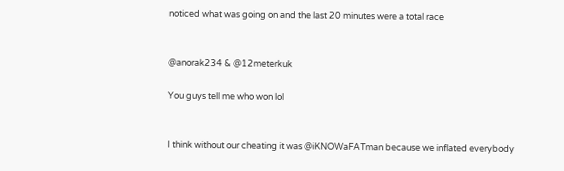noticed what was going on and the last 20 minutes were a total race


@anorak234 & @12meterkuk

You guys tell me who won lol


I think without our cheating it was @iKNOWaFATman because we inflated everybody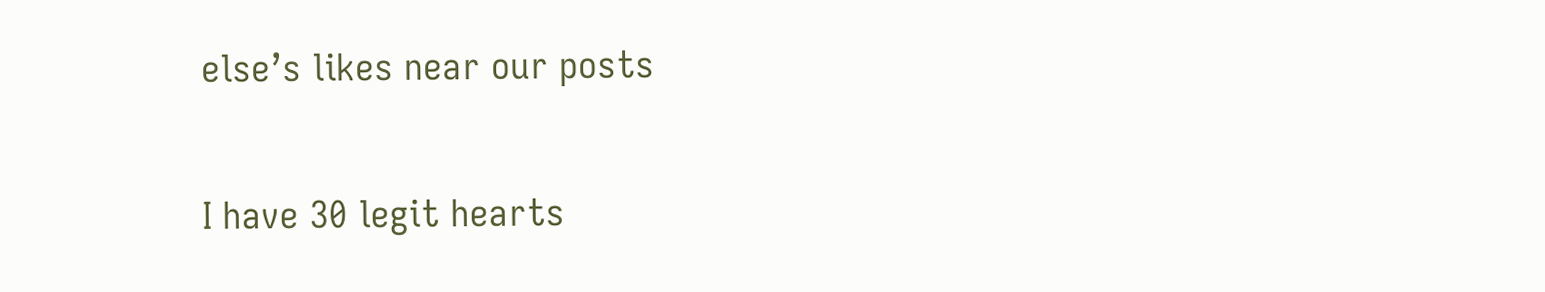else’s likes near our posts


I have 30 legit hearts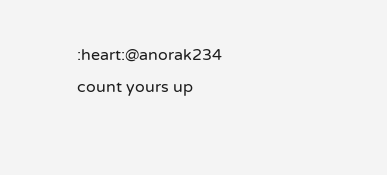:heart:@anorak234 count yours up